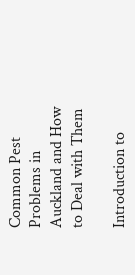Common Pest Problems in Auckland and How to Deal with Them

Introduction to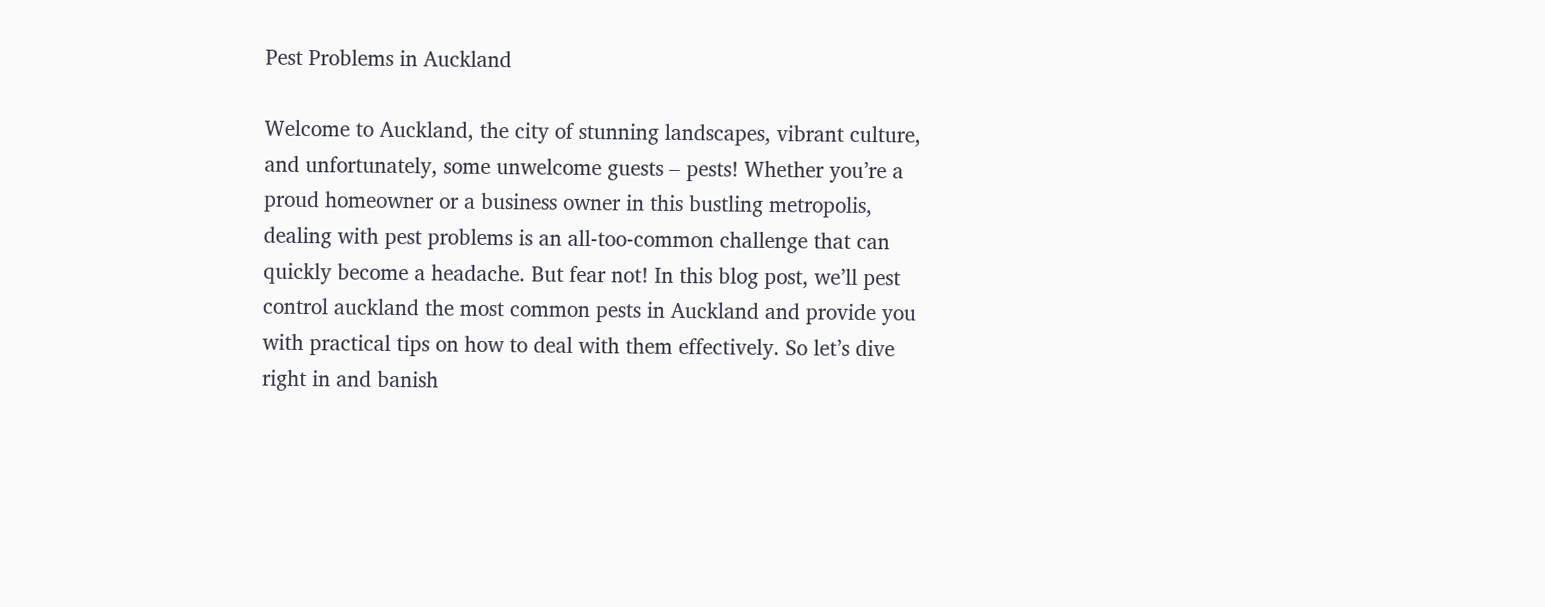Pest Problems in Auckland

Welcome to Auckland, the city of stunning landscapes, vibrant culture, and unfortunately, some unwelcome guests – pests! Whether you’re a proud homeowner or a business owner in this bustling metropolis, dealing with pest problems is an all-too-common challenge that can quickly become a headache. But fear not! In this blog post, we’ll pest control auckland the most common pests in Auckland and provide you with practical tips on how to deal with them effectively. So let’s dive right in and banish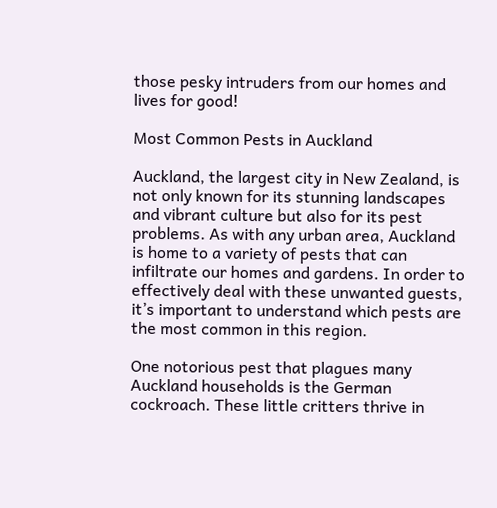those pesky intruders from our homes and lives for good!

Most Common Pests in Auckland

Auckland, the largest city in New Zealand, is not only known for its stunning landscapes and vibrant culture but also for its pest problems. As with any urban area, Auckland is home to a variety of pests that can infiltrate our homes and gardens. In order to effectively deal with these unwanted guests, it’s important to understand which pests are the most common in this region.

One notorious pest that plagues many Auckland households is the German cockroach. These little critters thrive in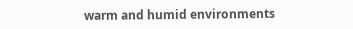warm and humid environments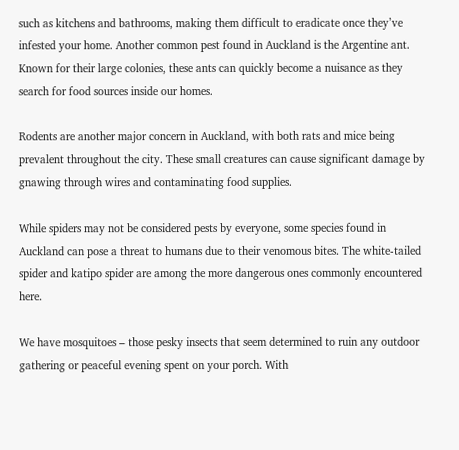such as kitchens and bathrooms, making them difficult to eradicate once they’ve infested your home. Another common pest found in Auckland is the Argentine ant. Known for their large colonies, these ants can quickly become a nuisance as they search for food sources inside our homes.

Rodents are another major concern in Auckland, with both rats and mice being prevalent throughout the city. These small creatures can cause significant damage by gnawing through wires and contaminating food supplies.

While spiders may not be considered pests by everyone, some species found in Auckland can pose a threat to humans due to their venomous bites. The white-tailed spider and katipo spider are among the more dangerous ones commonly encountered here.

We have mosquitoes – those pesky insects that seem determined to ruin any outdoor gathering or peaceful evening spent on your porch. With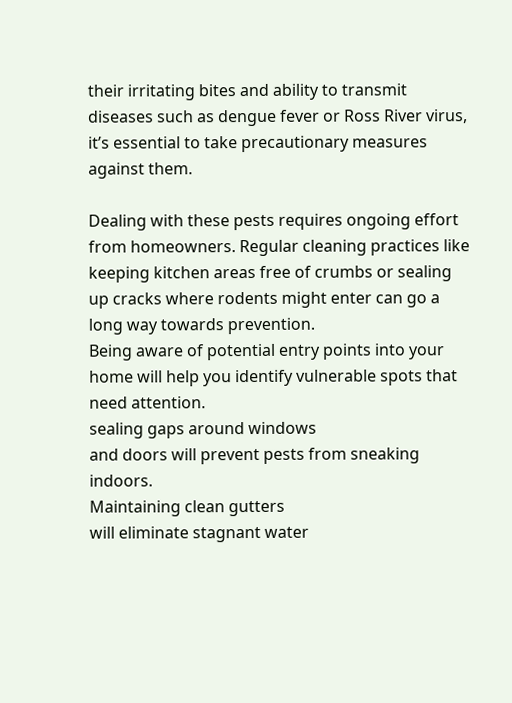their irritating bites and ability to transmit diseases such as dengue fever or Ross River virus, it’s essential to take precautionary measures against them.

Dealing with these pests requires ongoing effort from homeowners. Regular cleaning practices like keeping kitchen areas free of crumbs or sealing up cracks where rodents might enter can go a long way towards prevention.
Being aware of potential entry points into your home will help you identify vulnerable spots that need attention.
sealing gaps around windows
and doors will prevent pests from sneaking indoors.
Maintaining clean gutters
will eliminate stagnant water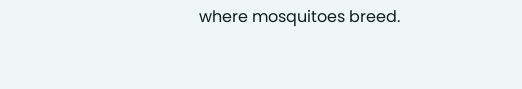where mosquitoes breed.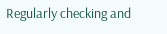Regularly checking and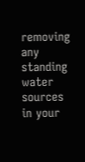removing any standing water sources in your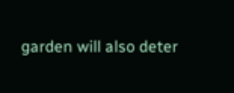garden will also deter